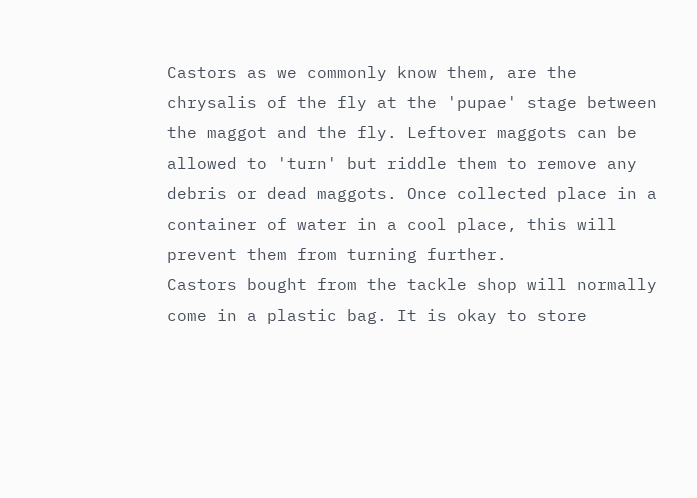Castors as we commonly know them, are the chrysalis of the fly at the 'pupae' stage between the maggot and the fly. Leftover maggots can be allowed to 'turn' but riddle them to remove any debris or dead maggots. Once collected place in a container of water in a cool place, this will prevent them from turning further.
Castors bought from the tackle shop will normally come in a plastic bag. It is okay to store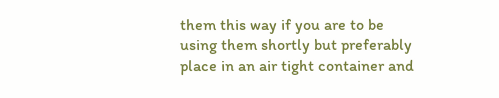them this way if you are to be using them shortly but preferably place in an air tight container and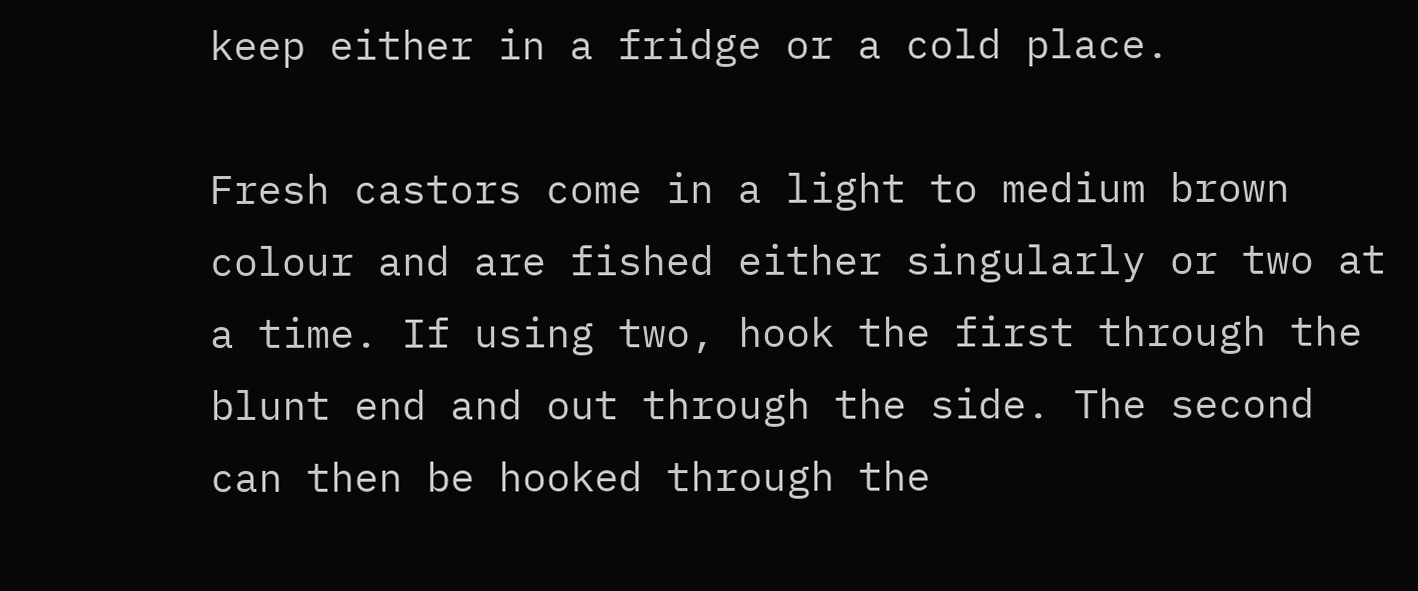keep either in a fridge or a cold place.

Fresh castors come in a light to medium brown colour and are fished either singularly or two at a time. If using two, hook the first through the blunt end and out through the side. The second can then be hooked through the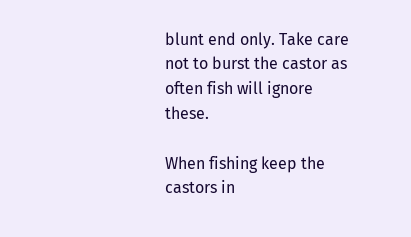blunt end only. Take care not to burst the castor as often fish will ignore these.

When fishing keep the castors in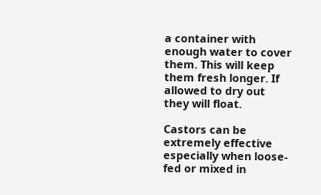a container with enough water to cover them. This will keep them fresh longer. If allowed to dry out they will float.

Castors can be extremely effective especially when loose-fed or mixed in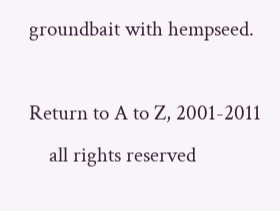groundbait with hempseed.

Return to A to Z, 2001-2011
    all rights reserved